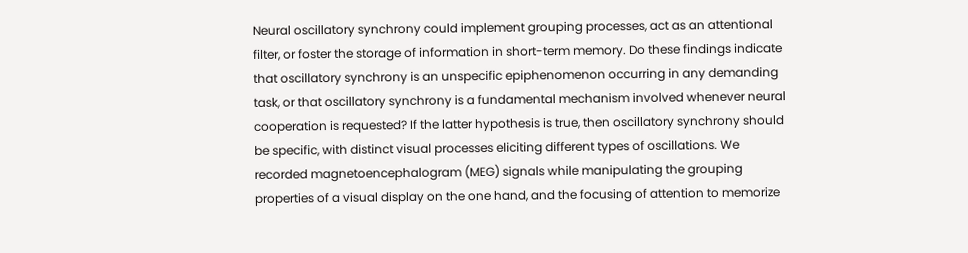Neural oscillatory synchrony could implement grouping processes, act as an attentional filter, or foster the storage of information in short-term memory. Do these findings indicate that oscillatory synchrony is an unspecific epiphenomenon occurring in any demanding task, or that oscillatory synchrony is a fundamental mechanism involved whenever neural cooperation is requested? If the latter hypothesis is true, then oscillatory synchrony should be specific, with distinct visual processes eliciting different types of oscillations. We recorded magnetoencephalogram (MEG) signals while manipulating the grouping properties of a visual display on the one hand, and the focusing of attention to memorize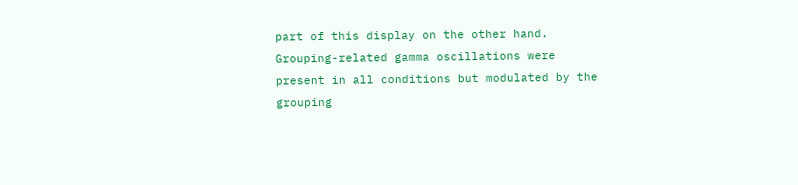part of this display on the other hand. Grouping-related gamma oscillations were present in all conditions but modulated by the grouping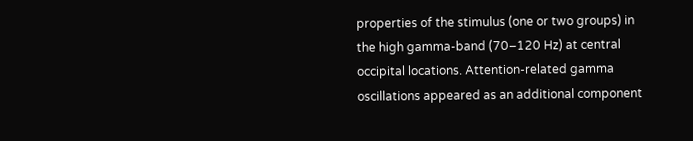properties of the stimulus (one or two groups) in the high gamma-band (70–120 Hz) at central occipital locations. Attention-related gamma oscillations appeared as an additional component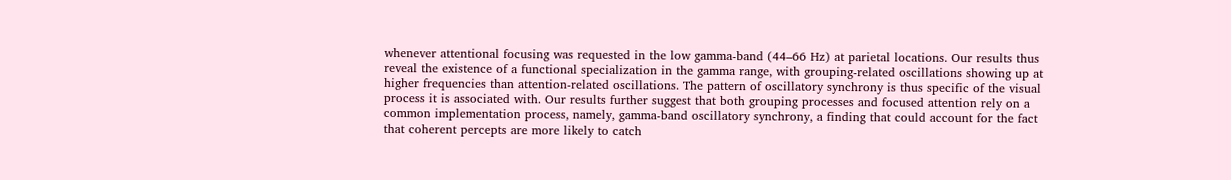whenever attentional focusing was requested in the low gamma-band (44–66 Hz) at parietal locations. Our results thus reveal the existence of a functional specialization in the gamma range, with grouping-related oscillations showing up at higher frequencies than attention-related oscillations. The pattern of oscillatory synchrony is thus specific of the visual process it is associated with. Our results further suggest that both grouping processes and focused attention rely on a common implementation process, namely, gamma-band oscillatory synchrony, a finding that could account for the fact that coherent percepts are more likely to catch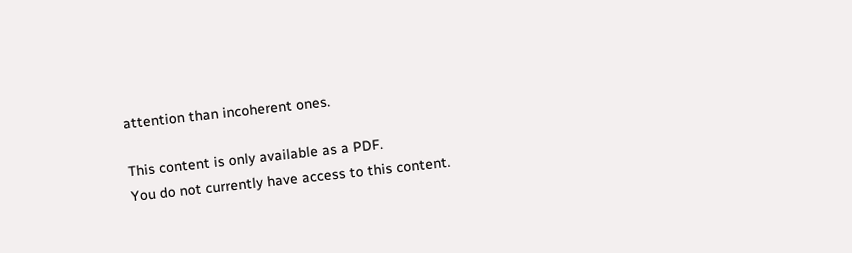attention than incoherent ones.

This content is only available as a PDF.
You do not currently have access to this content.